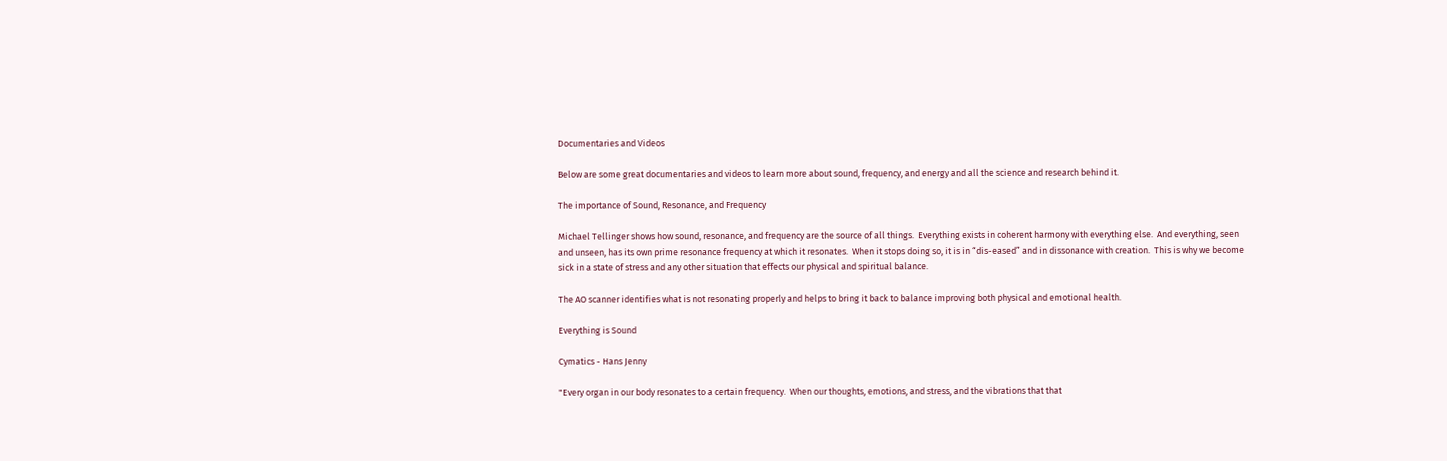Documentaries and Videos

Below are some great documentaries and videos to learn more about sound, frequency, and energy and all the science and research behind it.

The importance of Sound, Resonance, and Frequency

Michael Tellinger shows how sound, resonance, and frequency are the source of all things.  Everything exists in coherent harmony with everything else.  And everything, seen and unseen, has its own prime resonance frequency at which it resonates.  When it stops doing so, it is in “dis-eased” and in dissonance with creation.  This is why we become sick in a state of stress and any other situation that effects our physical and spiritual balance.

The AO scanner identifies what is not resonating properly and helps to bring it back to balance improving both physical and emotional health.

Everything is Sound

Cymatics - Hans Jenny

"Every organ in our body resonates to a certain frequency.  When our thoughts, emotions, and stress, and the vibrations that that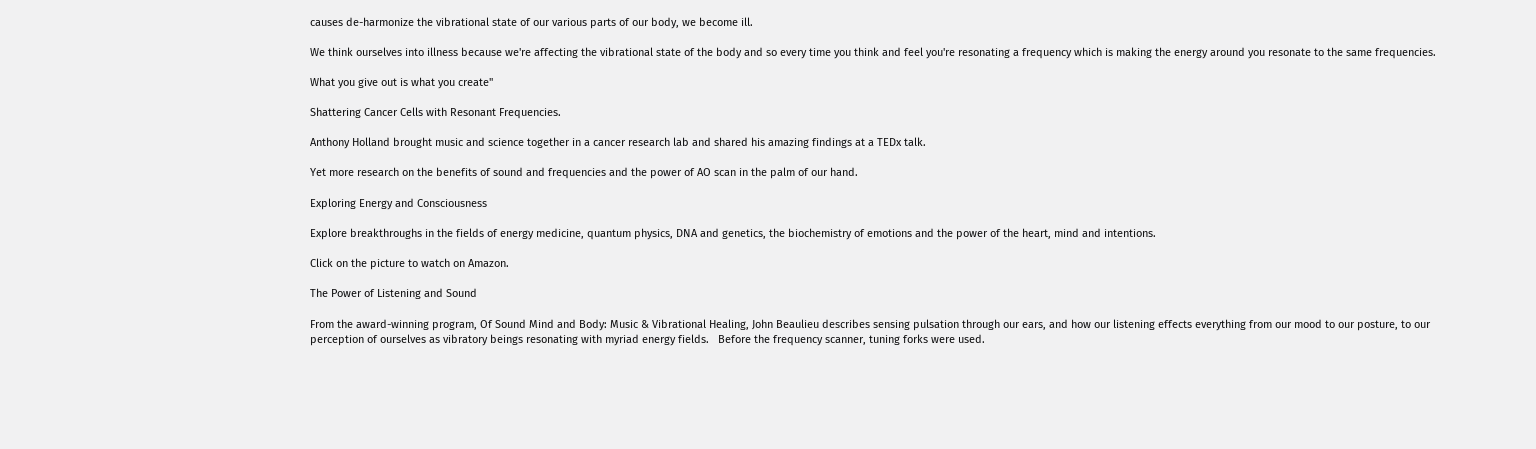causes de-harmonize the vibrational state of our various parts of our body, we become ill.

We think ourselves into illness because we're affecting the vibrational state of the body and so every time you think and feel you're resonating a frequency which is making the energy around you resonate to the same frequencies.

What you give out is what you create"

Shattering Cancer Cells with Resonant Frequencies.

Anthony Holland brought music and science together in a cancer research lab and shared his amazing findings at a TEDx talk.

Yet more research on the benefits of sound and frequencies and the power of AO scan in the palm of our hand.

Exploring Energy and Consciousness

Explore breakthroughs in the fields of energy medicine, quantum physics, DNA and genetics, the biochemistry of emotions and the power of the heart, mind and intentions.

Click on the picture to watch on Amazon.

The Power of Listening and Sound

From the award-winning program, Of Sound Mind and Body: Music & Vibrational Healing, John Beaulieu describes sensing pulsation through our ears, and how our listening effects everything from our mood to our posture, to our perception of ourselves as vibratory beings resonating with myriad energy fields.   Before the frequency scanner, tuning forks were used.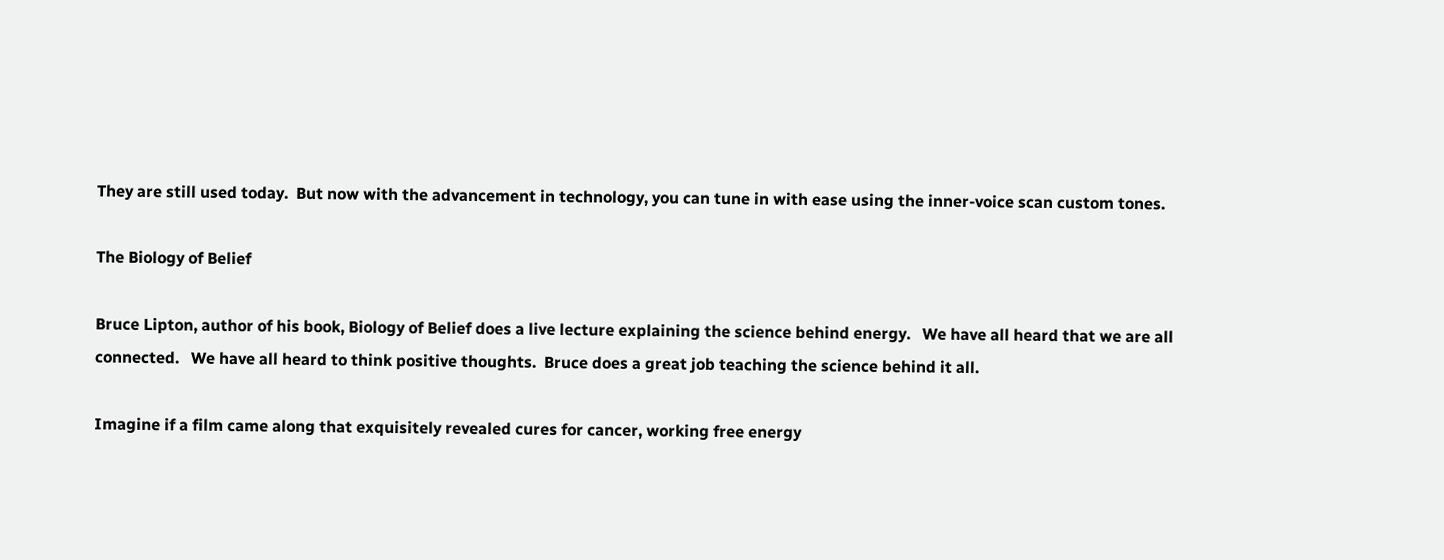They are still used today.  But now with the advancement in technology, you can tune in with ease using the inner-voice scan custom tones.

The Biology of Belief

Bruce Lipton, author of his book, Biology of Belief does a live lecture explaining the science behind energy.   We have all heard that we are all connected.   We have all heard to think positive thoughts.  Bruce does a great job teaching the science behind it all.

Imagine if a film came along that exquisitely revealed cures for cancer, working free energy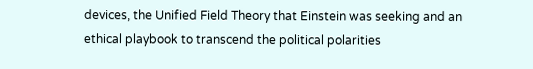devices, the Unified Field Theory that Einstein was seeking and an ethical playbook to transcend the political polarities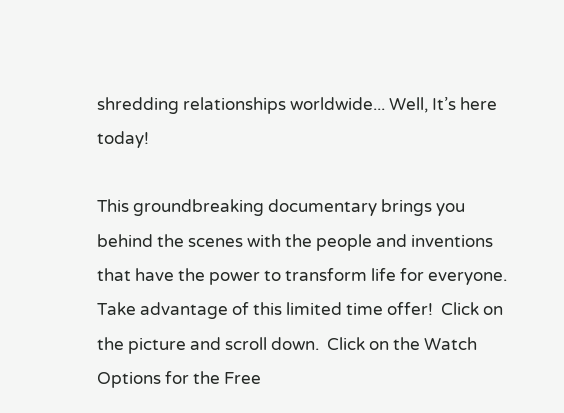shredding relationships worldwide... Well, It’s here today!

This groundbreaking documentary brings you behind the scenes with the people and inventions that have the power to transform life for everyone. Take advantage of this limited time offer!  Click on the picture and scroll down.  Click on the Watch Options for the Free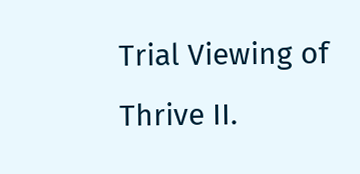Trial Viewing of Thrive II.